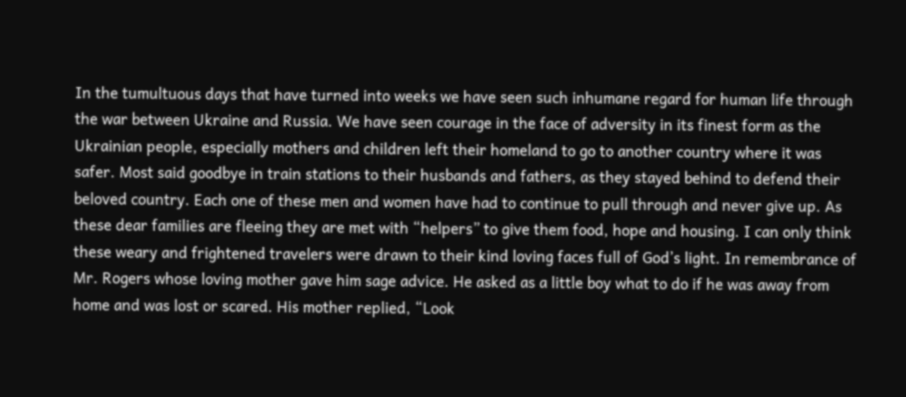In the tumultuous days that have turned into weeks we have seen such inhumane regard for human life through the war between Ukraine and Russia. We have seen courage in the face of adversity in its finest form as the Ukrainian people, especially mothers and children left their homeland to go to another country where it was safer. Most said goodbye in train stations to their husbands and fathers, as they stayed behind to defend their beloved country. Each one of these men and women have had to continue to pull through and never give up. As these dear families are fleeing they are met with “helpers” to give them food, hope and housing. I can only think these weary and frightened travelers were drawn to their kind loving faces full of God’s light. In remembrance of Mr. Rogers whose loving mother gave him sage advice. He asked as a little boy what to do if he was away from home and was lost or scared. His mother replied, “Look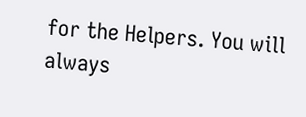for the Helpers. You will always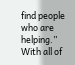find people who are helping.” With all of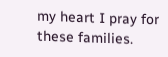my heart I pray for these families.